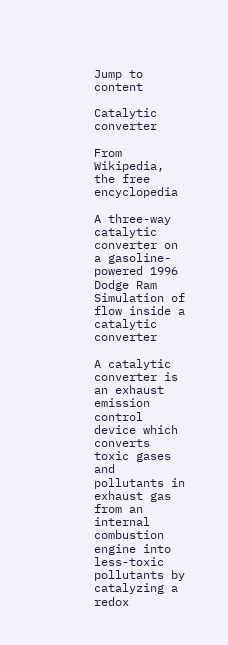Jump to content

Catalytic converter

From Wikipedia, the free encyclopedia

A three-way catalytic converter on a gasoline-powered 1996 Dodge Ram
Simulation of flow inside a catalytic converter

A catalytic converter is an exhaust emission control device which converts toxic gases and pollutants in exhaust gas from an internal combustion engine into less-toxic pollutants by catalyzing a redox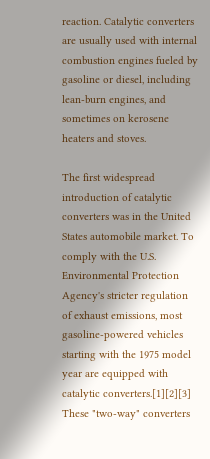reaction. Catalytic converters are usually used with internal combustion engines fueled by gasoline or diesel, including lean-burn engines, and sometimes on kerosene heaters and stoves.

The first widespread introduction of catalytic converters was in the United States automobile market. To comply with the U.S. Environmental Protection Agency's stricter regulation of exhaust emissions, most gasoline-powered vehicles starting with the 1975 model year are equipped with catalytic converters.[1][2][3] These "two-way" converters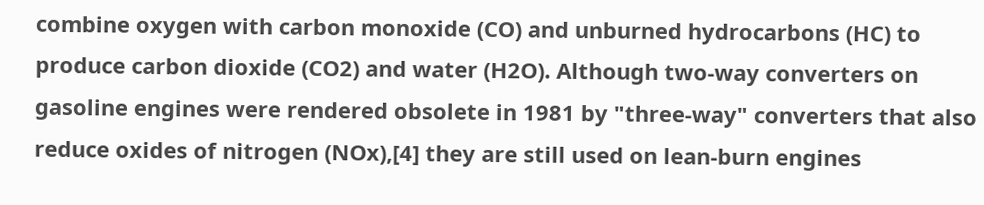combine oxygen with carbon monoxide (CO) and unburned hydrocarbons (HC) to produce carbon dioxide (CO2) and water (H2O). Although two-way converters on gasoline engines were rendered obsolete in 1981 by "three-way" converters that also reduce oxides of nitrogen (NOx),[4] they are still used on lean-burn engines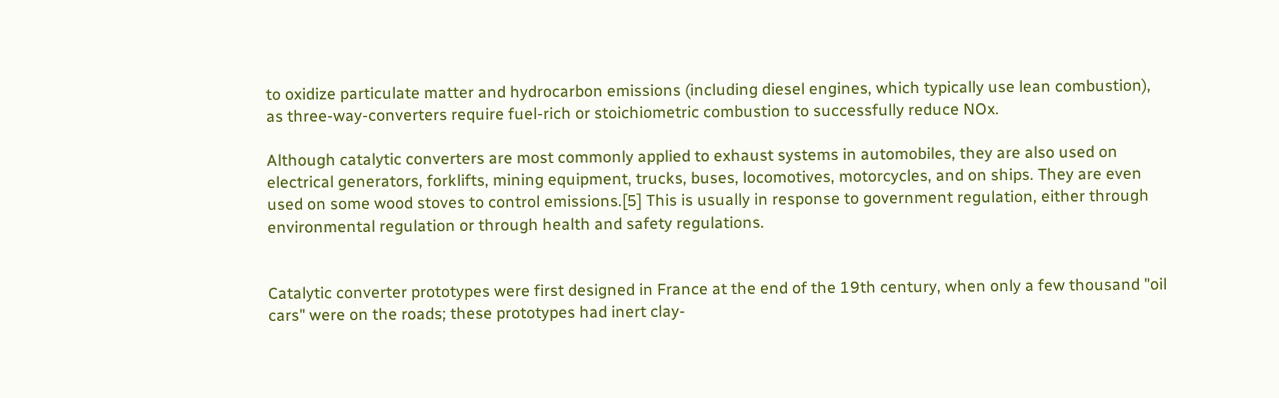to oxidize particulate matter and hydrocarbon emissions (including diesel engines, which typically use lean combustion), as three-way-converters require fuel-rich or stoichiometric combustion to successfully reduce NOx.

Although catalytic converters are most commonly applied to exhaust systems in automobiles, they are also used on electrical generators, forklifts, mining equipment, trucks, buses, locomotives, motorcycles, and on ships. They are even used on some wood stoves to control emissions.[5] This is usually in response to government regulation, either through environmental regulation or through health and safety regulations.


Catalytic converter prototypes were first designed in France at the end of the 19th century, when only a few thousand "oil cars" were on the roads; these prototypes had inert clay-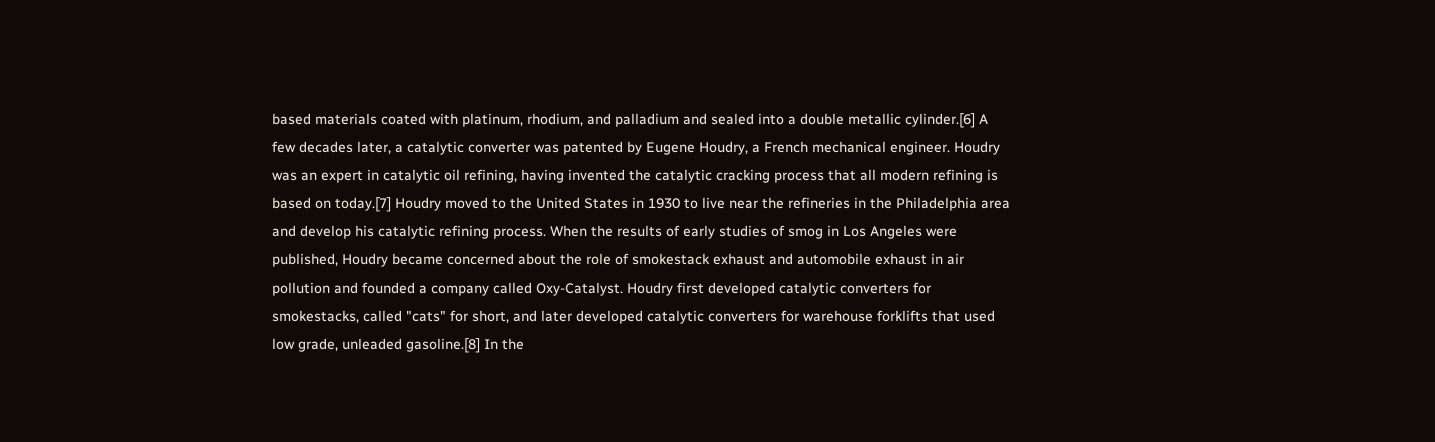based materials coated with platinum, rhodium, and palladium and sealed into a double metallic cylinder.[6] A few decades later, a catalytic converter was patented by Eugene Houdry, a French mechanical engineer. Houdry was an expert in catalytic oil refining, having invented the catalytic cracking process that all modern refining is based on today.[7] Houdry moved to the United States in 1930 to live near the refineries in the Philadelphia area and develop his catalytic refining process. When the results of early studies of smog in Los Angeles were published, Houdry became concerned about the role of smokestack exhaust and automobile exhaust in air pollution and founded a company called Oxy-Catalyst. Houdry first developed catalytic converters for smokestacks, called "cats" for short, and later developed catalytic converters for warehouse forklifts that used low grade, unleaded gasoline.[8] In the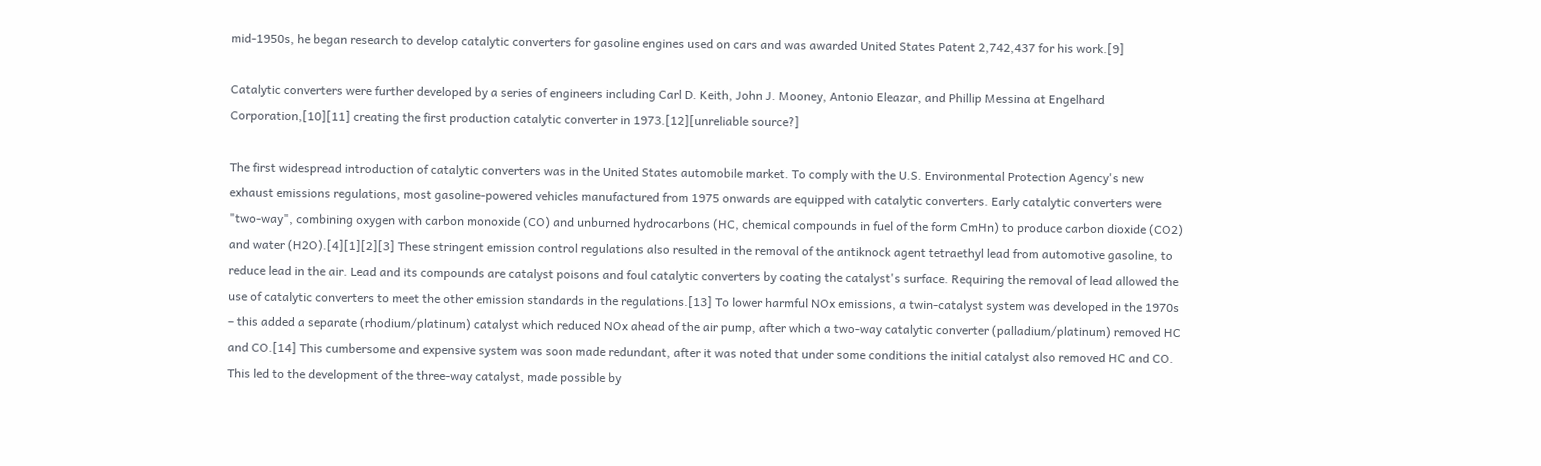mid-1950s, he began research to develop catalytic converters for gasoline engines used on cars and was awarded United States Patent 2,742,437 for his work.[9]

Catalytic converters were further developed by a series of engineers including Carl D. Keith, John J. Mooney, Antonio Eleazar, and Phillip Messina at Engelhard Corporation,[10][11] creating the first production catalytic converter in 1973.[12][unreliable source?]

The first widespread introduction of catalytic converters was in the United States automobile market. To comply with the U.S. Environmental Protection Agency's new exhaust emissions regulations, most gasoline-powered vehicles manufactured from 1975 onwards are equipped with catalytic converters. Early catalytic converters were "two-way", combining oxygen with carbon monoxide (CO) and unburned hydrocarbons (HC, chemical compounds in fuel of the form CmHn) to produce carbon dioxide (CO2) and water (H2O).[4][1][2][3] These stringent emission control regulations also resulted in the removal of the antiknock agent tetraethyl lead from automotive gasoline, to reduce lead in the air. Lead and its compounds are catalyst poisons and foul catalytic converters by coating the catalyst's surface. Requiring the removal of lead allowed the use of catalytic converters to meet the other emission standards in the regulations.[13] To lower harmful NOx emissions, a twin-catalyst system was developed in the 1970s – this added a separate (rhodium/platinum) catalyst which reduced NOx ahead of the air pump, after which a two-way catalytic converter (palladium/platinum) removed HC and CO.[14] This cumbersome and expensive system was soon made redundant, after it was noted that under some conditions the initial catalyst also removed HC and CO. This led to the development of the three-way catalyst, made possible by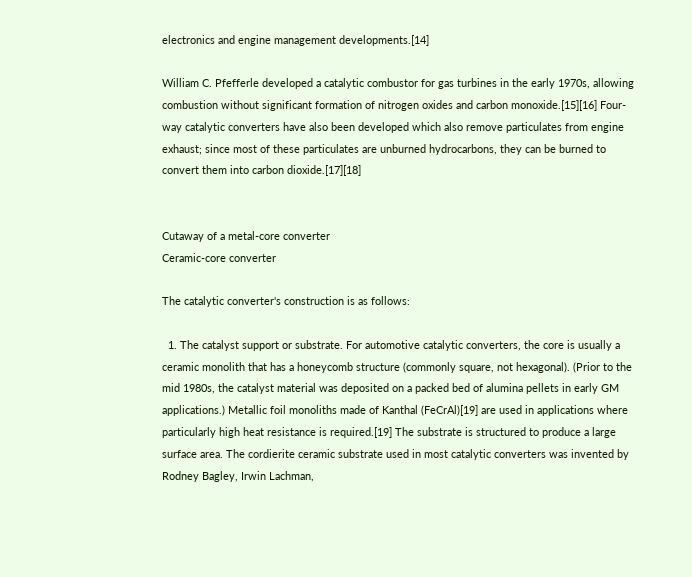electronics and engine management developments.[14]

William C. Pfefferle developed a catalytic combustor for gas turbines in the early 1970s, allowing combustion without significant formation of nitrogen oxides and carbon monoxide.[15][16] Four-way catalytic converters have also been developed which also remove particulates from engine exhaust; since most of these particulates are unburned hydrocarbons, they can be burned to convert them into carbon dioxide.[17][18]


Cutaway of a metal-core converter
Ceramic-core converter

The catalytic converter's construction is as follows:

  1. The catalyst support or substrate. For automotive catalytic converters, the core is usually a ceramic monolith that has a honeycomb structure (commonly square, not hexagonal). (Prior to the mid 1980s, the catalyst material was deposited on a packed bed of alumina pellets in early GM applications.) Metallic foil monoliths made of Kanthal (FeCrAl)[19] are used in applications where particularly high heat resistance is required.[19] The substrate is structured to produce a large surface area. The cordierite ceramic substrate used in most catalytic converters was invented by Rodney Bagley, Irwin Lachman,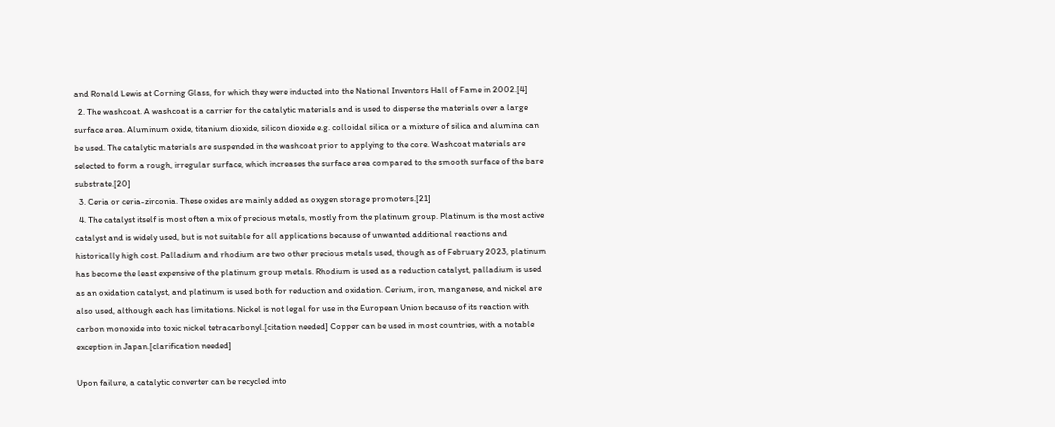and Ronald Lewis at Corning Glass, for which they were inducted into the National Inventors Hall of Fame in 2002.[4]
  2. The washcoat. A washcoat is a carrier for the catalytic materials and is used to disperse the materials over a large surface area. Aluminum oxide, titanium dioxide, silicon dioxide e.g. colloidal silica or a mixture of silica and alumina can be used. The catalytic materials are suspended in the washcoat prior to applying to the core. Washcoat materials are selected to form a rough, irregular surface, which increases the surface area compared to the smooth surface of the bare substrate.[20]
  3. Ceria or ceria-zirconia. These oxides are mainly added as oxygen storage promoters.[21]
  4. The catalyst itself is most often a mix of precious metals, mostly from the platinum group. Platinum is the most active catalyst and is widely used, but is not suitable for all applications because of unwanted additional reactions and historically high cost. Palladium and rhodium are two other precious metals used, though as of February 2023, platinum has become the least expensive of the platinum group metals. Rhodium is used as a reduction catalyst, palladium is used as an oxidation catalyst, and platinum is used both for reduction and oxidation. Cerium, iron, manganese, and nickel are also used, although each has limitations. Nickel is not legal for use in the European Union because of its reaction with carbon monoxide into toxic nickel tetracarbonyl.[citation needed] Copper can be used in most countries, with a notable exception in Japan.[clarification needed]

Upon failure, a catalytic converter can be recycled into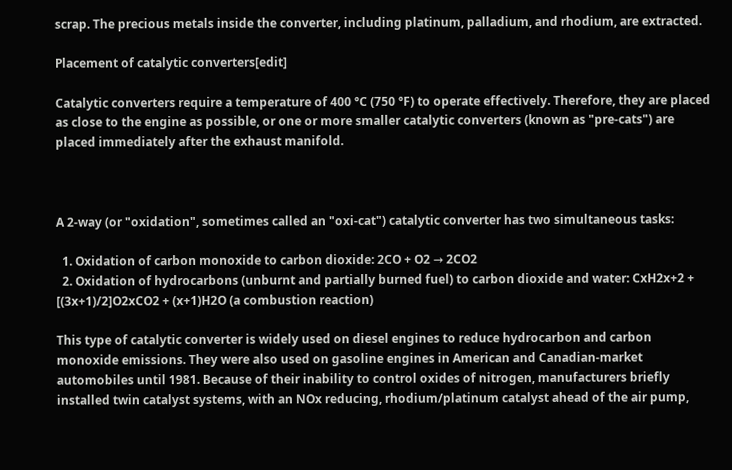scrap. The precious metals inside the converter, including platinum, palladium, and rhodium, are extracted.

Placement of catalytic converters[edit]

Catalytic converters require a temperature of 400 °C (750 °F) to operate effectively. Therefore, they are placed as close to the engine as possible, or one or more smaller catalytic converters (known as "pre-cats") are placed immediately after the exhaust manifold.



A 2-way (or "oxidation", sometimes called an "oxi-cat") catalytic converter has two simultaneous tasks:

  1. Oxidation of carbon monoxide to carbon dioxide: 2CO + O2 → 2CO2
  2. Oxidation of hydrocarbons (unburnt and partially burned fuel) to carbon dioxide and water: CxH2x+2 + [(3x+1)/2]O2xCO2 + (x+1)H2O (a combustion reaction)

This type of catalytic converter is widely used on diesel engines to reduce hydrocarbon and carbon monoxide emissions. They were also used on gasoline engines in American and Canadian-market automobiles until 1981. Because of their inability to control oxides of nitrogen, manufacturers briefly installed twin catalyst systems, with an NOx reducing, rhodium/platinum catalyst ahead of the air pump,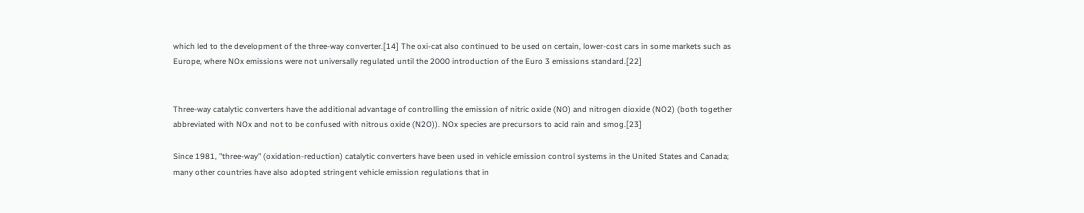which led to the development of the three-way converter.[14] The oxi-cat also continued to be used on certain, lower-cost cars in some markets such as Europe, where NOx emissions were not universally regulated until the 2000 introduction of the Euro 3 emissions standard.[22]


Three-way catalytic converters have the additional advantage of controlling the emission of nitric oxide (NO) and nitrogen dioxide (NO2) (both together abbreviated with NOx and not to be confused with nitrous oxide (N2O)). NOx species are precursors to acid rain and smog.[23]

Since 1981, "three-way" (oxidation-reduction) catalytic converters have been used in vehicle emission control systems in the United States and Canada; many other countries have also adopted stringent vehicle emission regulations that in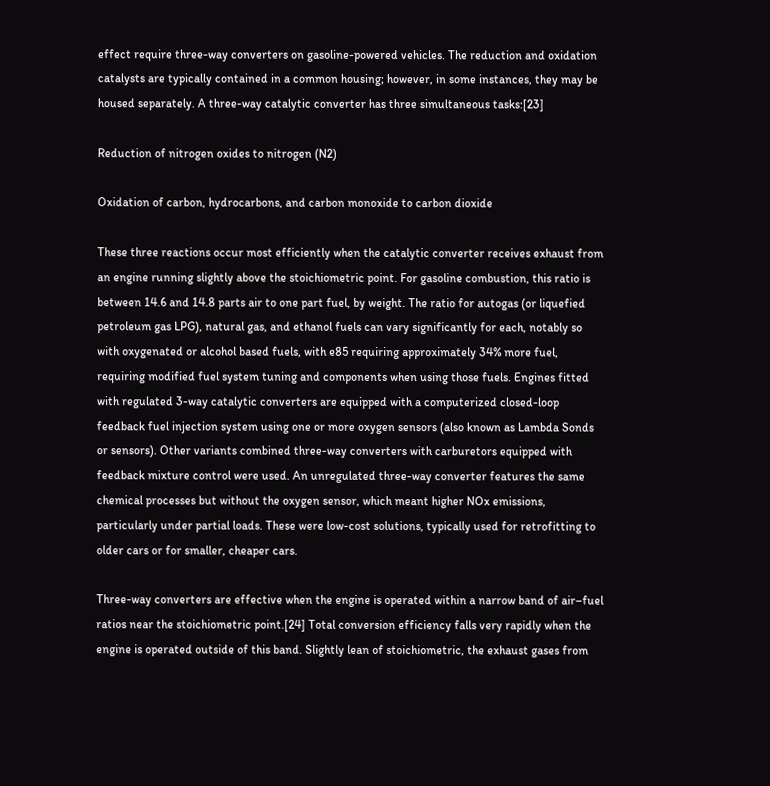effect require three-way converters on gasoline-powered vehicles. The reduction and oxidation catalysts are typically contained in a common housing; however, in some instances, they may be housed separately. A three-way catalytic converter has three simultaneous tasks:[23]

Reduction of nitrogen oxides to nitrogen (N2)

Oxidation of carbon, hydrocarbons, and carbon monoxide to carbon dioxide

These three reactions occur most efficiently when the catalytic converter receives exhaust from an engine running slightly above the stoichiometric point. For gasoline combustion, this ratio is between 14.6 and 14.8 parts air to one part fuel, by weight. The ratio for autogas (or liquefied petroleum gas LPG), natural gas, and ethanol fuels can vary significantly for each, notably so with oxygenated or alcohol based fuels, with e85 requiring approximately 34% more fuel, requiring modified fuel system tuning and components when using those fuels. Engines fitted with regulated 3-way catalytic converters are equipped with a computerized closed-loop feedback fuel injection system using one or more oxygen sensors (also known as Lambda Sonds or sensors). Other variants combined three-way converters with carburetors equipped with feedback mixture control were used. An unregulated three-way converter features the same chemical processes but without the oxygen sensor, which meant higher NOx emissions, particularly under partial loads. These were low-cost solutions, typically used for retrofitting to older cars or for smaller, cheaper cars.

Three-way converters are effective when the engine is operated within a narrow band of air–fuel ratios near the stoichiometric point.[24] Total conversion efficiency falls very rapidly when the engine is operated outside of this band. Slightly lean of stoichiometric, the exhaust gases from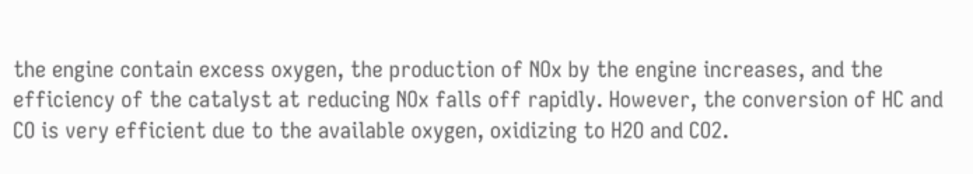the engine contain excess oxygen, the production of NOx by the engine increases, and the efficiency of the catalyst at reducing NOx falls off rapidly. However, the conversion of HC and CO is very efficient due to the available oxygen, oxidizing to H2O and CO2.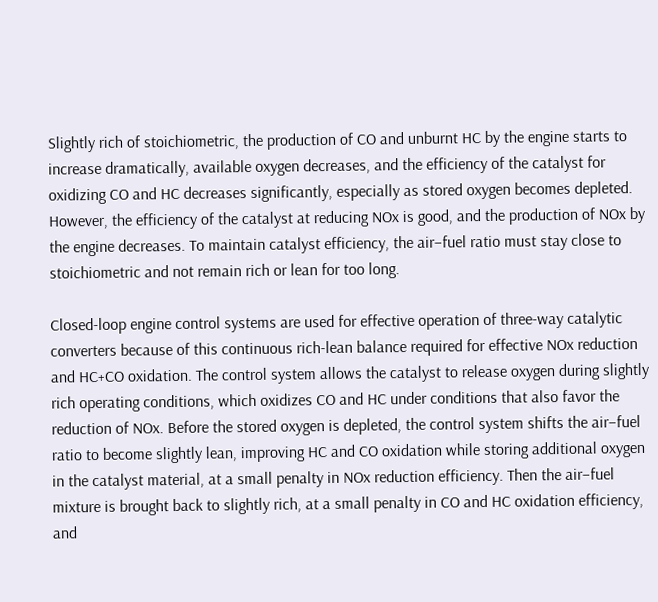Slightly rich of stoichiometric, the production of CO and unburnt HC by the engine starts to increase dramatically, available oxygen decreases, and the efficiency of the catalyst for oxidizing CO and HC decreases significantly, especially as stored oxygen becomes depleted. However, the efficiency of the catalyst at reducing NOx is good, and the production of NOx by the engine decreases. To maintain catalyst efficiency, the air–fuel ratio must stay close to stoichiometric and not remain rich or lean for too long.

Closed-loop engine control systems are used for effective operation of three-way catalytic converters because of this continuous rich-lean balance required for effective NOx reduction and HC+CO oxidation. The control system allows the catalyst to release oxygen during slightly rich operating conditions, which oxidizes CO and HC under conditions that also favor the reduction of NOx. Before the stored oxygen is depleted, the control system shifts the air–fuel ratio to become slightly lean, improving HC and CO oxidation while storing additional oxygen in the catalyst material, at a small penalty in NOx reduction efficiency. Then the air–fuel mixture is brought back to slightly rich, at a small penalty in CO and HC oxidation efficiency, and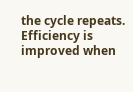the cycle repeats. Efficiency is improved when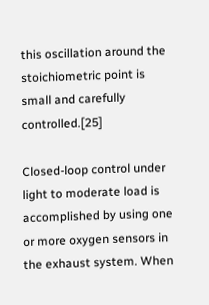this oscillation around the stoichiometric point is small and carefully controlled.[25]

Closed-loop control under light to moderate load is accomplished by using one or more oxygen sensors in the exhaust system. When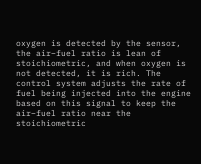oxygen is detected by the sensor, the air–fuel ratio is lean of stoichiometric, and when oxygen is not detected, it is rich. The control system adjusts the rate of fuel being injected into the engine based on this signal to keep the air–fuel ratio near the stoichiometric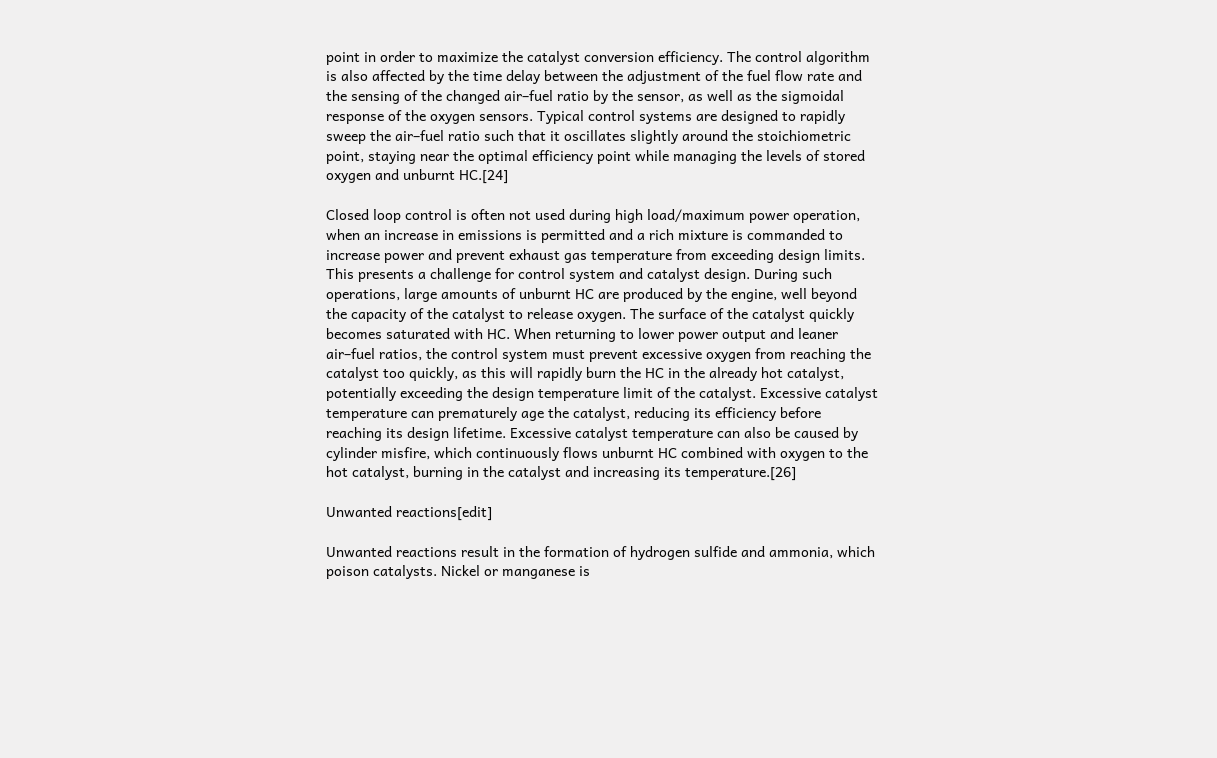point in order to maximize the catalyst conversion efficiency. The control algorithm is also affected by the time delay between the adjustment of the fuel flow rate and the sensing of the changed air–fuel ratio by the sensor, as well as the sigmoidal response of the oxygen sensors. Typical control systems are designed to rapidly sweep the air–fuel ratio such that it oscillates slightly around the stoichiometric point, staying near the optimal efficiency point while managing the levels of stored oxygen and unburnt HC.[24]

Closed loop control is often not used during high load/maximum power operation, when an increase in emissions is permitted and a rich mixture is commanded to increase power and prevent exhaust gas temperature from exceeding design limits. This presents a challenge for control system and catalyst design. During such operations, large amounts of unburnt HC are produced by the engine, well beyond the capacity of the catalyst to release oxygen. The surface of the catalyst quickly becomes saturated with HC. When returning to lower power output and leaner air–fuel ratios, the control system must prevent excessive oxygen from reaching the catalyst too quickly, as this will rapidly burn the HC in the already hot catalyst, potentially exceeding the design temperature limit of the catalyst. Excessive catalyst temperature can prematurely age the catalyst, reducing its efficiency before reaching its design lifetime. Excessive catalyst temperature can also be caused by cylinder misfire, which continuously flows unburnt HC combined with oxygen to the hot catalyst, burning in the catalyst and increasing its temperature.[26]

Unwanted reactions[edit]

Unwanted reactions result in the formation of hydrogen sulfide and ammonia, which poison catalysts. Nickel or manganese is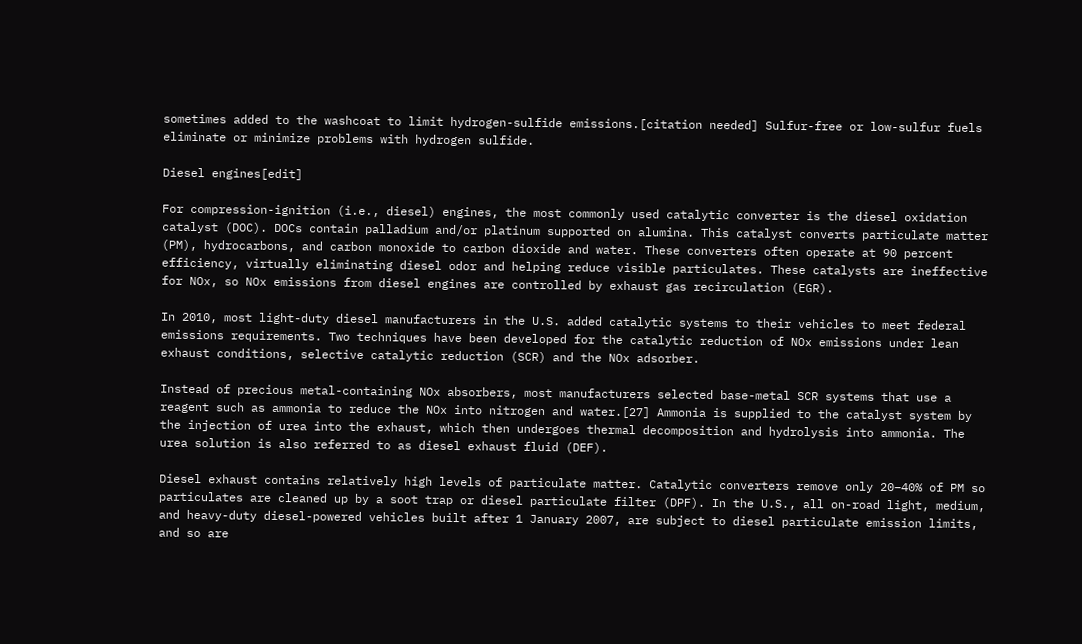sometimes added to the washcoat to limit hydrogen-sulfide emissions.[citation needed] Sulfur-free or low-sulfur fuels eliminate or minimize problems with hydrogen sulfide.

Diesel engines[edit]

For compression-ignition (i.e., diesel) engines, the most commonly used catalytic converter is the diesel oxidation catalyst (DOC). DOCs contain palladium and/or platinum supported on alumina. This catalyst converts particulate matter (PM), hydrocarbons, and carbon monoxide to carbon dioxide and water. These converters often operate at 90 percent efficiency, virtually eliminating diesel odor and helping reduce visible particulates. These catalysts are ineffective for NOx, so NOx emissions from diesel engines are controlled by exhaust gas recirculation (EGR).

In 2010, most light-duty diesel manufacturers in the U.S. added catalytic systems to their vehicles to meet federal emissions requirements. Two techniques have been developed for the catalytic reduction of NOx emissions under lean exhaust conditions, selective catalytic reduction (SCR) and the NOx adsorber.

Instead of precious metal-containing NOx absorbers, most manufacturers selected base-metal SCR systems that use a reagent such as ammonia to reduce the NOx into nitrogen and water.[27] Ammonia is supplied to the catalyst system by the injection of urea into the exhaust, which then undergoes thermal decomposition and hydrolysis into ammonia. The urea solution is also referred to as diesel exhaust fluid (DEF).

Diesel exhaust contains relatively high levels of particulate matter. Catalytic converters remove only 20–40% of PM so particulates are cleaned up by a soot trap or diesel particulate filter (DPF). In the U.S., all on-road light, medium, and heavy-duty diesel-powered vehicles built after 1 January 2007, are subject to diesel particulate emission limits, and so are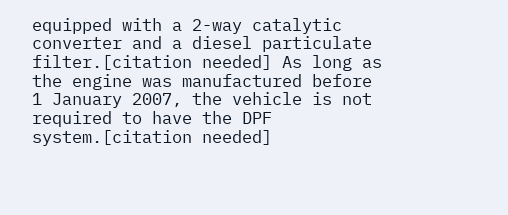equipped with a 2-way catalytic converter and a diesel particulate filter.[citation needed] As long as the engine was manufactured before 1 January 2007, the vehicle is not required to have the DPF system.[citation needed]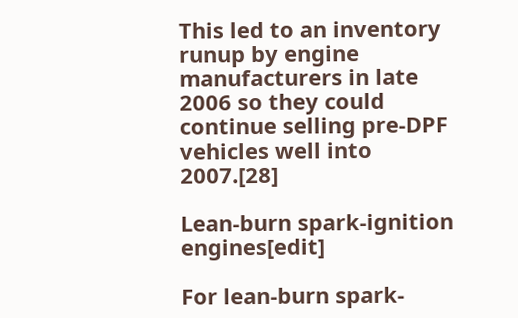This led to an inventory runup by engine manufacturers in late 2006 so they could continue selling pre-DPF vehicles well into 2007.[28]

Lean-burn spark-ignition engines[edit]

For lean-burn spark-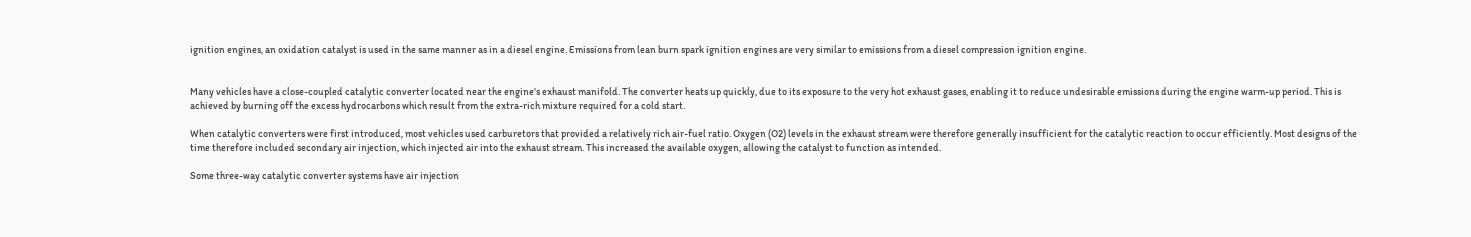ignition engines, an oxidation catalyst is used in the same manner as in a diesel engine. Emissions from lean burn spark ignition engines are very similar to emissions from a diesel compression ignition engine.


Many vehicles have a close-coupled catalytic converter located near the engine's exhaust manifold. The converter heats up quickly, due to its exposure to the very hot exhaust gases, enabling it to reduce undesirable emissions during the engine warm-up period. This is achieved by burning off the excess hydrocarbons which result from the extra-rich mixture required for a cold start.

When catalytic converters were first introduced, most vehicles used carburetors that provided a relatively rich air-fuel ratio. Oxygen (O2) levels in the exhaust stream were therefore generally insufficient for the catalytic reaction to occur efficiently. Most designs of the time therefore included secondary air injection, which injected air into the exhaust stream. This increased the available oxygen, allowing the catalyst to function as intended.

Some three-way catalytic converter systems have air injection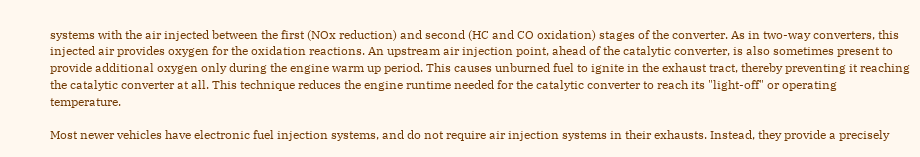systems with the air injected between the first (NOx reduction) and second (HC and CO oxidation) stages of the converter. As in two-way converters, this injected air provides oxygen for the oxidation reactions. An upstream air injection point, ahead of the catalytic converter, is also sometimes present to provide additional oxygen only during the engine warm up period. This causes unburned fuel to ignite in the exhaust tract, thereby preventing it reaching the catalytic converter at all. This technique reduces the engine runtime needed for the catalytic converter to reach its "light-off" or operating temperature.

Most newer vehicles have electronic fuel injection systems, and do not require air injection systems in their exhausts. Instead, they provide a precisely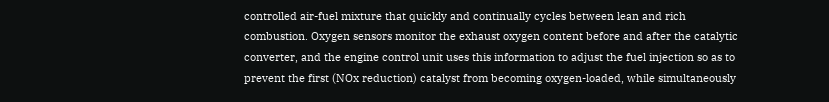controlled air-fuel mixture that quickly and continually cycles between lean and rich combustion. Oxygen sensors monitor the exhaust oxygen content before and after the catalytic converter, and the engine control unit uses this information to adjust the fuel injection so as to prevent the first (NOx reduction) catalyst from becoming oxygen-loaded, while simultaneously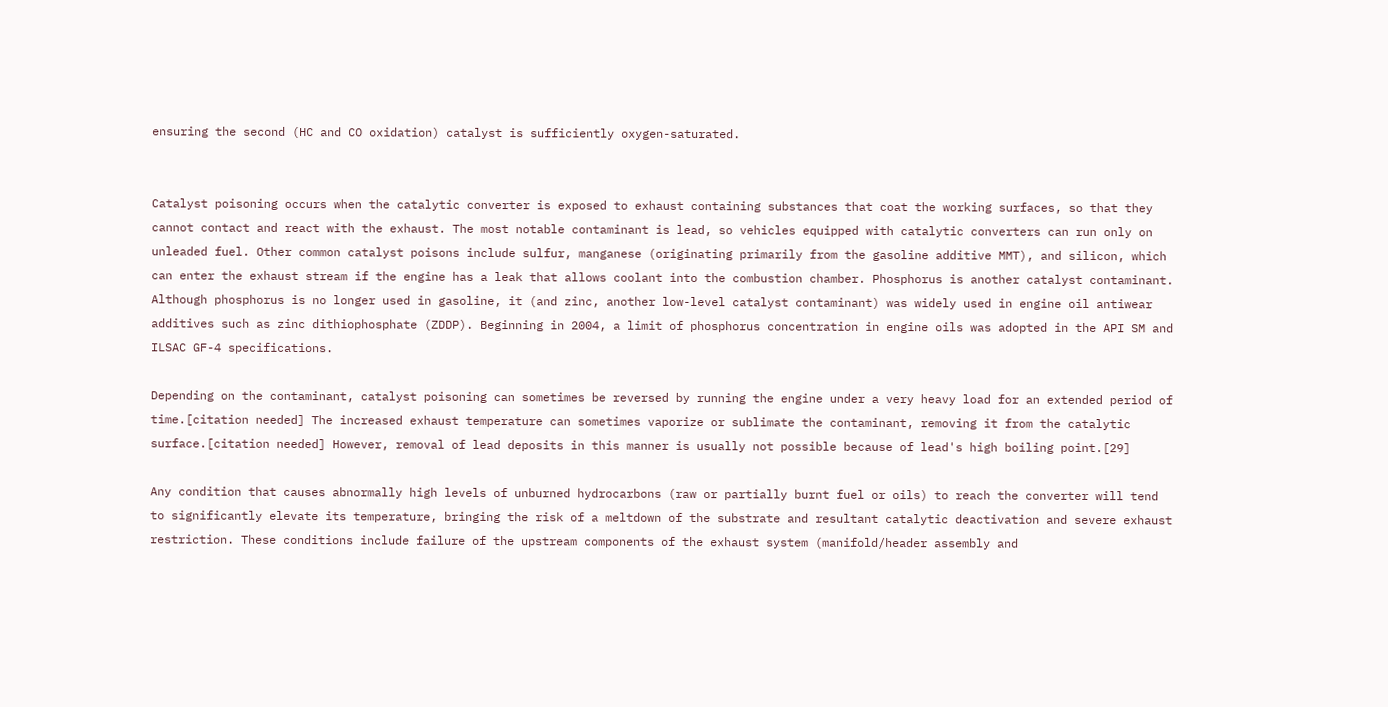ensuring the second (HC and CO oxidation) catalyst is sufficiently oxygen-saturated.


Catalyst poisoning occurs when the catalytic converter is exposed to exhaust containing substances that coat the working surfaces, so that they cannot contact and react with the exhaust. The most notable contaminant is lead, so vehicles equipped with catalytic converters can run only on unleaded fuel. Other common catalyst poisons include sulfur, manganese (originating primarily from the gasoline additive MMT), and silicon, which can enter the exhaust stream if the engine has a leak that allows coolant into the combustion chamber. Phosphorus is another catalyst contaminant. Although phosphorus is no longer used in gasoline, it (and zinc, another low-level catalyst contaminant) was widely used in engine oil antiwear additives such as zinc dithiophosphate (ZDDP). Beginning in 2004, a limit of phosphorus concentration in engine oils was adopted in the API SM and ILSAC GF-4 specifications.

Depending on the contaminant, catalyst poisoning can sometimes be reversed by running the engine under a very heavy load for an extended period of time.[citation needed] The increased exhaust temperature can sometimes vaporize or sublimate the contaminant, removing it from the catalytic surface.[citation needed] However, removal of lead deposits in this manner is usually not possible because of lead's high boiling point.[29]

Any condition that causes abnormally high levels of unburned hydrocarbons (raw or partially burnt fuel or oils) to reach the converter will tend to significantly elevate its temperature, bringing the risk of a meltdown of the substrate and resultant catalytic deactivation and severe exhaust restriction. These conditions include failure of the upstream components of the exhaust system (manifold/header assembly and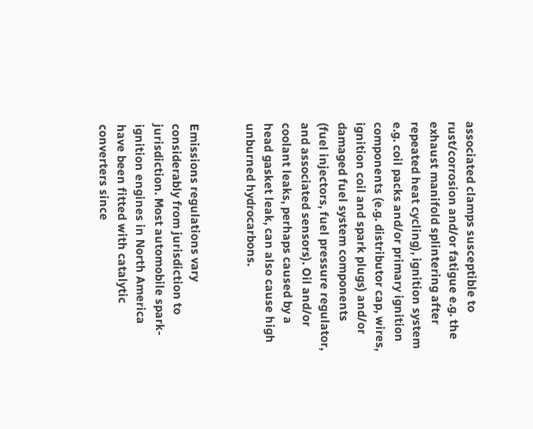associated clamps susceptible to rust/corrosion and/or fatigue e.g. the exhaust manifold splintering after repeated heat cycling), ignition system e.g. coil packs and/or primary ignition components (e.g. distributor cap, wires, ignition coil and spark plugs) and/or damaged fuel system components (fuel injectors, fuel pressure regulator, and associated sensors). Oil and/or coolant leaks, perhaps caused by a head gasket leak, can also cause high unburned hydrocarbons.


Emissions regulations vary considerably from jurisdiction to jurisdiction. Most automobile spark-ignition engines in North America have been fitted with catalytic converters since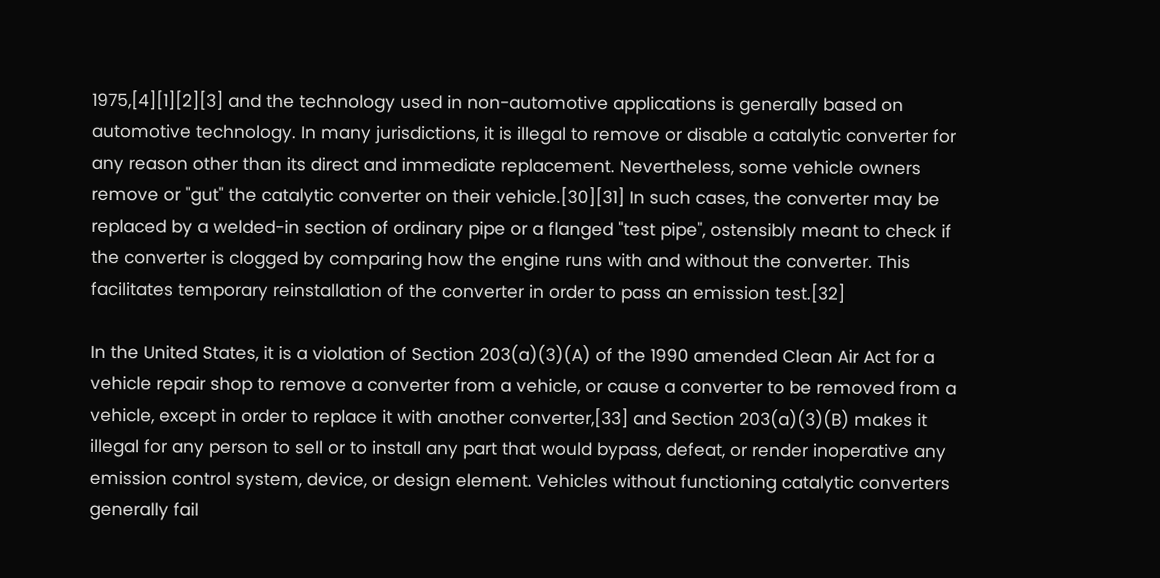1975,[4][1][2][3] and the technology used in non-automotive applications is generally based on automotive technology. In many jurisdictions, it is illegal to remove or disable a catalytic converter for any reason other than its direct and immediate replacement. Nevertheless, some vehicle owners remove or "gut" the catalytic converter on their vehicle.[30][31] In such cases, the converter may be replaced by a welded-in section of ordinary pipe or a flanged "test pipe", ostensibly meant to check if the converter is clogged by comparing how the engine runs with and without the converter. This facilitates temporary reinstallation of the converter in order to pass an emission test.[32]

In the United States, it is a violation of Section 203(a)(3)(A) of the 1990 amended Clean Air Act for a vehicle repair shop to remove a converter from a vehicle, or cause a converter to be removed from a vehicle, except in order to replace it with another converter,[33] and Section 203(a)(3)(B) makes it illegal for any person to sell or to install any part that would bypass, defeat, or render inoperative any emission control system, device, or design element. Vehicles without functioning catalytic converters generally fail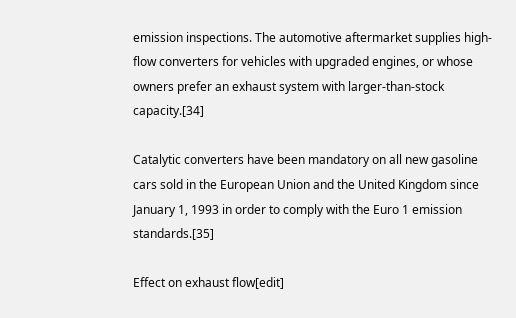emission inspections. The automotive aftermarket supplies high-flow converters for vehicles with upgraded engines, or whose owners prefer an exhaust system with larger-than-stock capacity.[34]

Catalytic converters have been mandatory on all new gasoline cars sold in the European Union and the United Kingdom since January 1, 1993 in order to comply with the Euro 1 emission standards.[35]

Effect on exhaust flow[edit]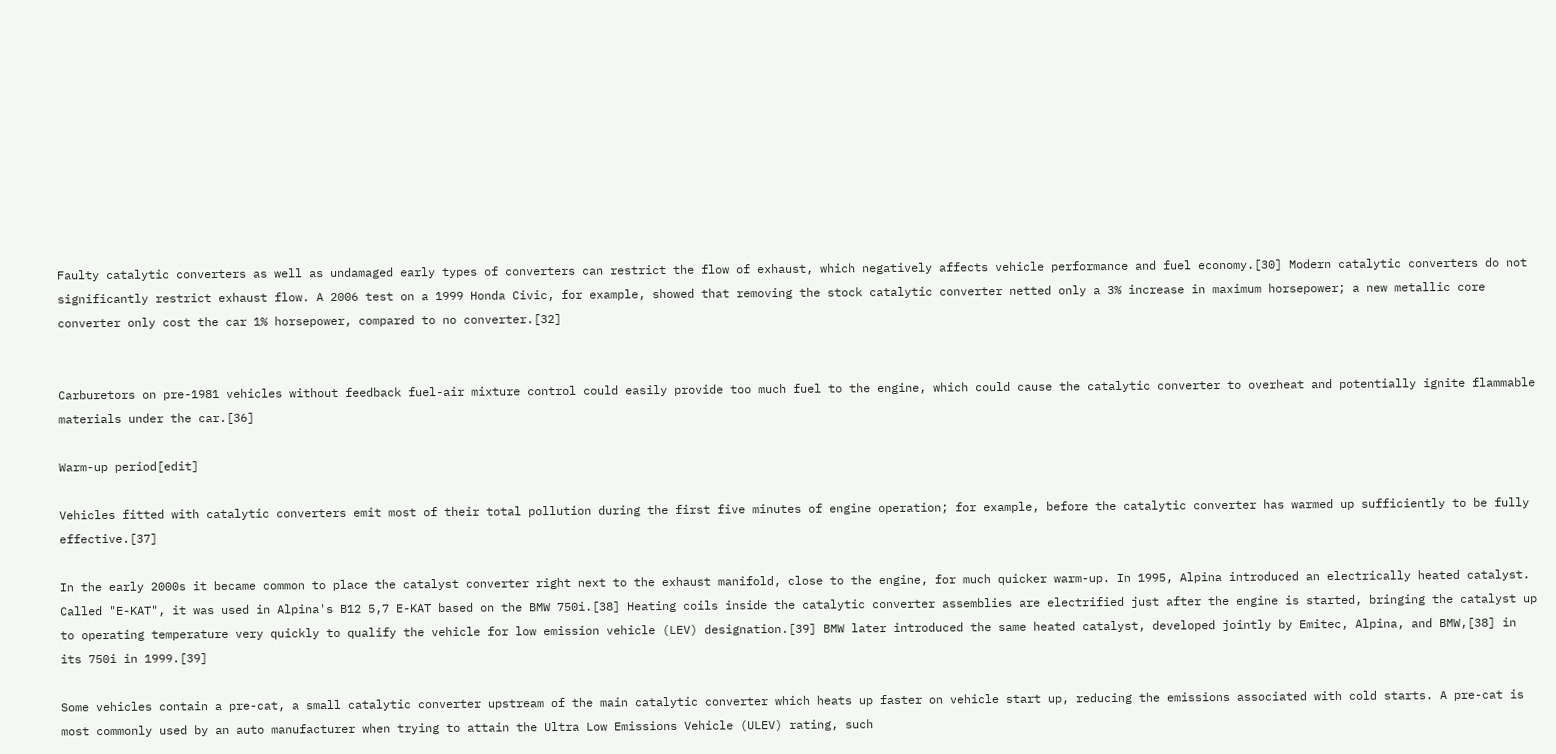Faulty catalytic converters as well as undamaged early types of converters can restrict the flow of exhaust, which negatively affects vehicle performance and fuel economy.[30] Modern catalytic converters do not significantly restrict exhaust flow. A 2006 test on a 1999 Honda Civic, for example, showed that removing the stock catalytic converter netted only a 3% increase in maximum horsepower; a new metallic core converter only cost the car 1% horsepower, compared to no converter.[32]


Carburetors on pre-1981 vehicles without feedback fuel-air mixture control could easily provide too much fuel to the engine, which could cause the catalytic converter to overheat and potentially ignite flammable materials under the car.[36]

Warm-up period[edit]

Vehicles fitted with catalytic converters emit most of their total pollution during the first five minutes of engine operation; for example, before the catalytic converter has warmed up sufficiently to be fully effective.[37]

In the early 2000s it became common to place the catalyst converter right next to the exhaust manifold, close to the engine, for much quicker warm-up. In 1995, Alpina introduced an electrically heated catalyst. Called "E-KAT", it was used in Alpina's B12 5,7 E-KAT based on the BMW 750i.[38] Heating coils inside the catalytic converter assemblies are electrified just after the engine is started, bringing the catalyst up to operating temperature very quickly to qualify the vehicle for low emission vehicle (LEV) designation.[39] BMW later introduced the same heated catalyst, developed jointly by Emitec, Alpina, and BMW,[38] in its 750i in 1999.[39]

Some vehicles contain a pre-cat, a small catalytic converter upstream of the main catalytic converter which heats up faster on vehicle start up, reducing the emissions associated with cold starts. A pre-cat is most commonly used by an auto manufacturer when trying to attain the Ultra Low Emissions Vehicle (ULEV) rating, such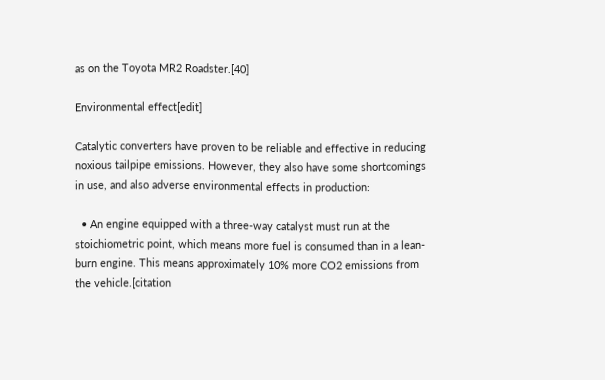as on the Toyota MR2 Roadster.[40]

Environmental effect[edit]

Catalytic converters have proven to be reliable and effective in reducing noxious tailpipe emissions. However, they also have some shortcomings in use, and also adverse environmental effects in production:

  • An engine equipped with a three-way catalyst must run at the stoichiometric point, which means more fuel is consumed than in a lean-burn engine. This means approximately 10% more CO2 emissions from the vehicle.[citation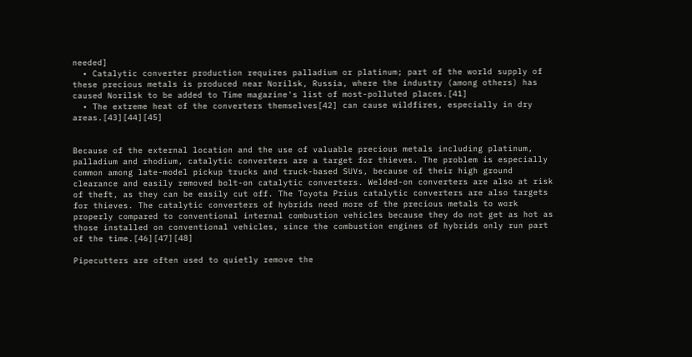needed]
  • Catalytic converter production requires palladium or platinum; part of the world supply of these precious metals is produced near Norilsk, Russia, where the industry (among others) has caused Norilsk to be added to Time magazine's list of most-polluted places.[41]
  • The extreme heat of the converters themselves[42] can cause wildfires, especially in dry areas.[43][44][45]


Because of the external location and the use of valuable precious metals including platinum, palladium and rhodium, catalytic converters are a target for thieves. The problem is especially common among late-model pickup trucks and truck-based SUVs, because of their high ground clearance and easily removed bolt-on catalytic converters. Welded-on converters are also at risk of theft, as they can be easily cut off. The Toyota Prius catalytic converters are also targets for thieves. The catalytic converters of hybrids need more of the precious metals to work properly compared to conventional internal combustion vehicles because they do not get as hot as those installed on conventional vehicles, since the combustion engines of hybrids only run part of the time.[46][47][48]

Pipecutters are often used to quietly remove the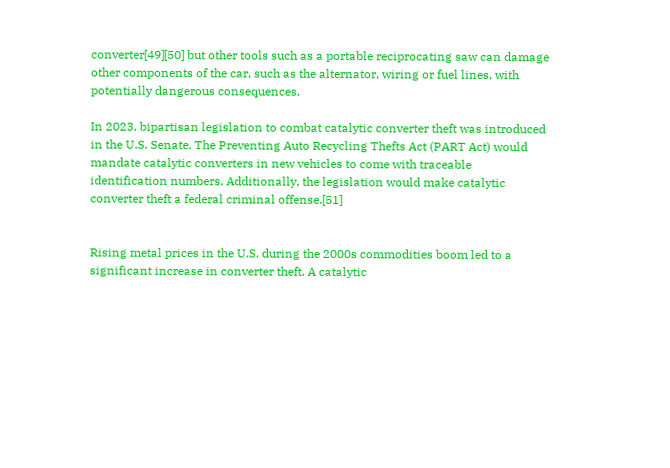converter[49][50] but other tools such as a portable reciprocating saw can damage other components of the car, such as the alternator, wiring or fuel lines, with potentially dangerous consequences.

In 2023, bipartisan legislation to combat catalytic converter theft was introduced in the U.S. Senate. The Preventing Auto Recycling Thefts Act (PART Act) would mandate catalytic converters in new vehicles to come with traceable identification numbers. Additionally, the legislation would make catalytic converter theft a federal criminal offense.[51]


Rising metal prices in the U.S. during the 2000s commodities boom led to a significant increase in converter theft. A catalytic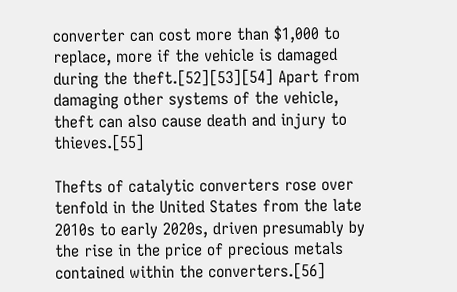converter can cost more than $1,000 to replace, more if the vehicle is damaged during the theft.[52][53][54] Apart from damaging other systems of the vehicle, theft can also cause death and injury to thieves.[55]

Thefts of catalytic converters rose over tenfold in the United States from the late 2010s to early 2020s, driven presumably by the rise in the price of precious metals contained within the converters.[56]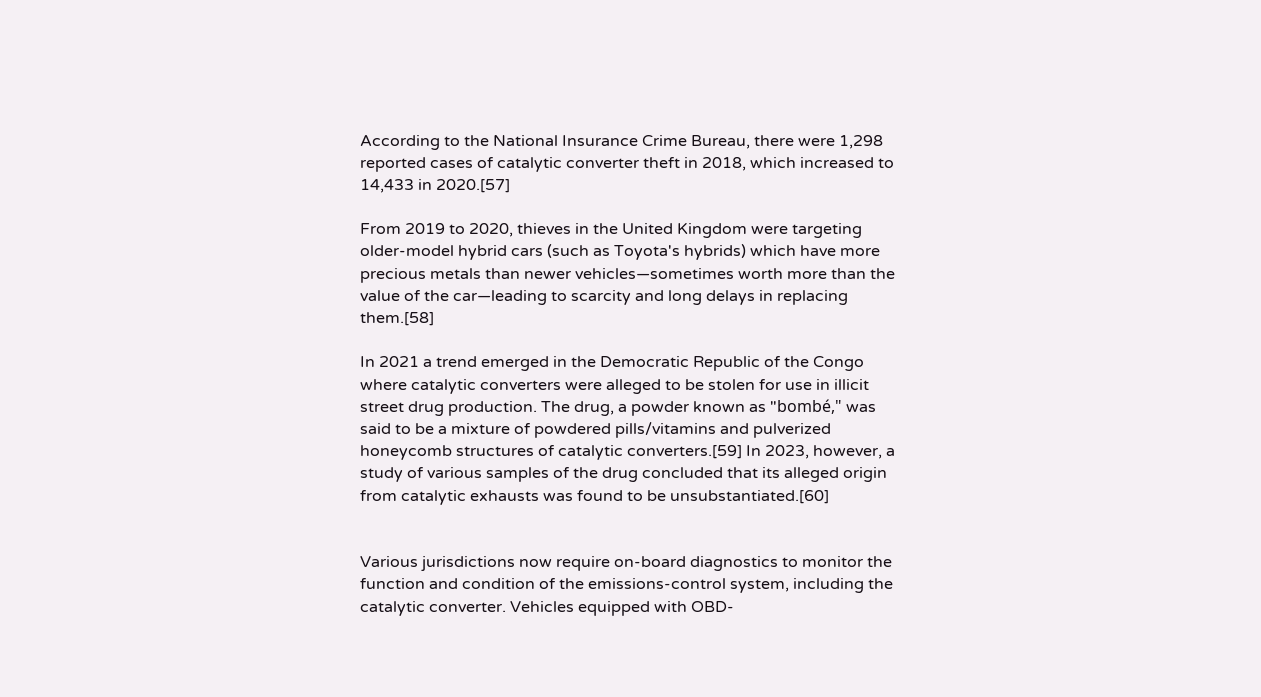According to the National Insurance Crime Bureau, there were 1,298 reported cases of catalytic converter theft in 2018, which increased to 14,433 in 2020.[57]

From 2019 to 2020, thieves in the United Kingdom were targeting older-model hybrid cars (such as Toyota's hybrids) which have more precious metals than newer vehicles—sometimes worth more than the value of the car—leading to scarcity and long delays in replacing them.[58]

In 2021 a trend emerged in the Democratic Republic of the Congo where catalytic converters were alleged to be stolen for use in illicit street drug production. The drug, a powder known as "bombé," was said to be a mixture of powdered pills/vitamins and pulverized honeycomb structures of catalytic converters.[59] In 2023, however, a study of various samples of the drug concluded that its alleged origin from catalytic exhausts was found to be unsubstantiated.[60]


Various jurisdictions now require on-board diagnostics to monitor the function and condition of the emissions-control system, including the catalytic converter. Vehicles equipped with OBD-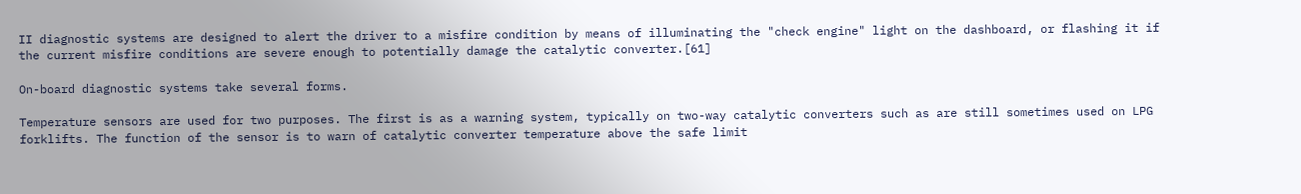II diagnostic systems are designed to alert the driver to a misfire condition by means of illuminating the "check engine" light on the dashboard, or flashing it if the current misfire conditions are severe enough to potentially damage the catalytic converter.[61]

On-board diagnostic systems take several forms.

Temperature sensors are used for two purposes. The first is as a warning system, typically on two-way catalytic converters such as are still sometimes used on LPG forklifts. The function of the sensor is to warn of catalytic converter temperature above the safe limit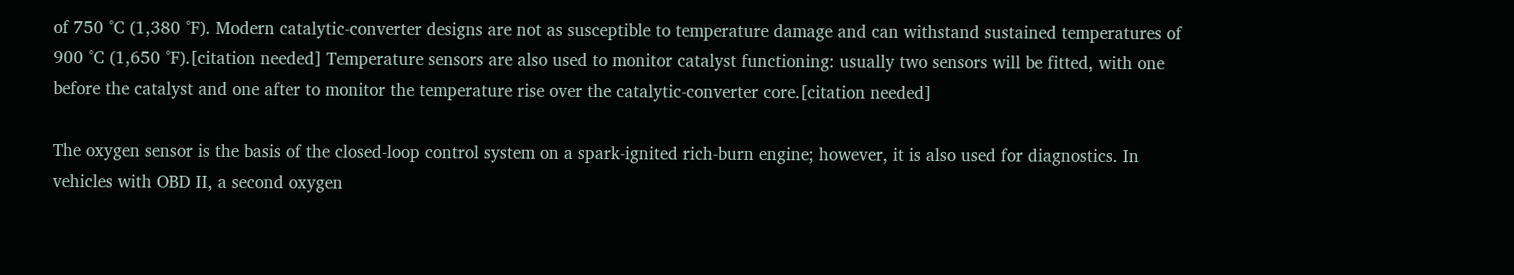of 750 °C (1,380 °F). Modern catalytic-converter designs are not as susceptible to temperature damage and can withstand sustained temperatures of 900 °C (1,650 °F).[citation needed] Temperature sensors are also used to monitor catalyst functioning: usually two sensors will be fitted, with one before the catalyst and one after to monitor the temperature rise over the catalytic-converter core.[citation needed]

The oxygen sensor is the basis of the closed-loop control system on a spark-ignited rich-burn engine; however, it is also used for diagnostics. In vehicles with OBD II, a second oxygen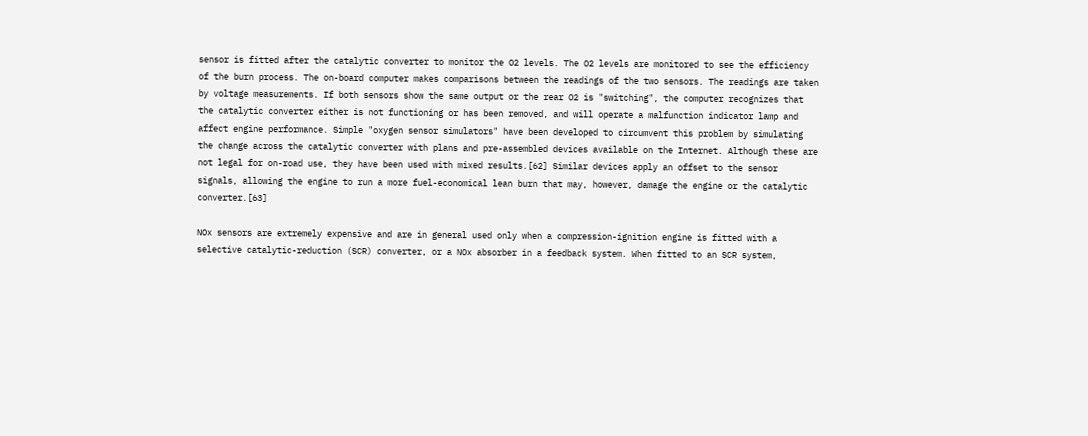sensor is fitted after the catalytic converter to monitor the O2 levels. The O2 levels are monitored to see the efficiency of the burn process. The on-board computer makes comparisons between the readings of the two sensors. The readings are taken by voltage measurements. If both sensors show the same output or the rear O2 is "switching", the computer recognizes that the catalytic converter either is not functioning or has been removed, and will operate a malfunction indicator lamp and affect engine performance. Simple "oxygen sensor simulators" have been developed to circumvent this problem by simulating the change across the catalytic converter with plans and pre-assembled devices available on the Internet. Although these are not legal for on-road use, they have been used with mixed results.[62] Similar devices apply an offset to the sensor signals, allowing the engine to run a more fuel-economical lean burn that may, however, damage the engine or the catalytic converter.[63]

NOx sensors are extremely expensive and are in general used only when a compression-ignition engine is fitted with a selective catalytic-reduction (SCR) converter, or a NOx absorber in a feedback system. When fitted to an SCR system,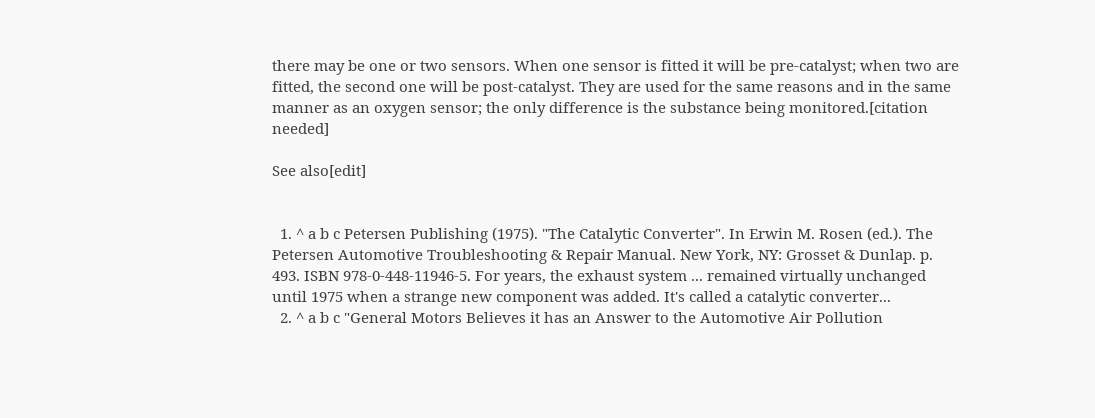there may be one or two sensors. When one sensor is fitted it will be pre-catalyst; when two are fitted, the second one will be post-catalyst. They are used for the same reasons and in the same manner as an oxygen sensor; the only difference is the substance being monitored.[citation needed]

See also[edit]


  1. ^ a b c Petersen Publishing (1975). "The Catalytic Converter". In Erwin M. Rosen (ed.). The Petersen Automotive Troubleshooting & Repair Manual. New York, NY: Grosset & Dunlap. p. 493. ISBN 978-0-448-11946-5. For years, the exhaust system ... remained virtually unchanged until 1975 when a strange new component was added. It's called a catalytic converter...
  2. ^ a b c "General Motors Believes it has an Answer to the Automotive Air Pollution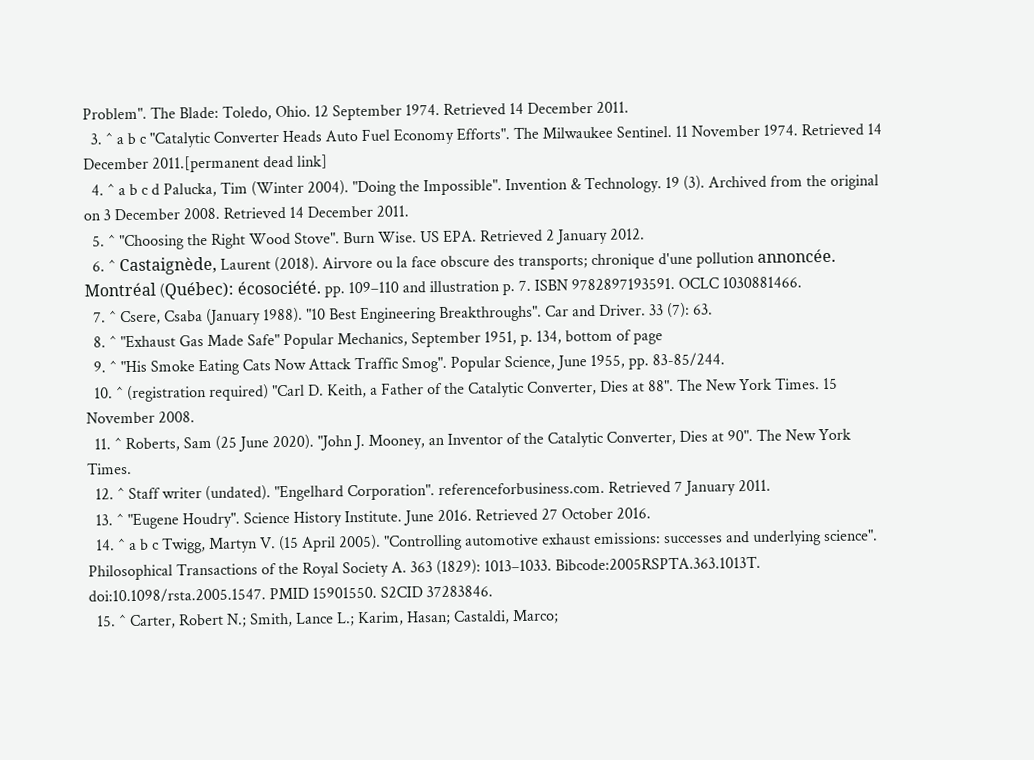Problem". The Blade: Toledo, Ohio. 12 September 1974. Retrieved 14 December 2011.
  3. ^ a b c "Catalytic Converter Heads Auto Fuel Economy Efforts". The Milwaukee Sentinel. 11 November 1974. Retrieved 14 December 2011.[permanent dead link]
  4. ^ a b c d Palucka, Tim (Winter 2004). "Doing the Impossible". Invention & Technology. 19 (3). Archived from the original on 3 December 2008. Retrieved 14 December 2011.
  5. ^ "Choosing the Right Wood Stove". Burn Wise. US EPA. Retrieved 2 January 2012.
  6. ^ Castaignède, Laurent (2018). Airvore ou la face obscure des transports; chronique d'une pollution annoncée. Montréal (Québec): écosociété. pp. 109–110 and illustration p. 7. ISBN 9782897193591. OCLC 1030881466.
  7. ^ Csere, Csaba (January 1988). "10 Best Engineering Breakthroughs". Car and Driver. 33 (7): 63.
  8. ^ "Exhaust Gas Made Safe" Popular Mechanics, September 1951, p. 134, bottom of page
  9. ^ "His Smoke Eating Cats Now Attack Traffic Smog". Popular Science, June 1955, pp. 83-85/244.
  10. ^ (registration required) "Carl D. Keith, a Father of the Catalytic Converter, Dies at 88". The New York Times. 15 November 2008.
  11. ^ Roberts, Sam (25 June 2020). "John J. Mooney, an Inventor of the Catalytic Converter, Dies at 90". The New York Times.
  12. ^ Staff writer (undated). "Engelhard Corporation". referenceforbusiness.com. Retrieved 7 January 2011.
  13. ^ "Eugene Houdry". Science History Institute. June 2016. Retrieved 27 October 2016.
  14. ^ a b c Twigg, Martyn V. (15 April 2005). "Controlling automotive exhaust emissions: successes and underlying science". Philosophical Transactions of the Royal Society A. 363 (1829): 1013–1033. Bibcode:2005RSPTA.363.1013T. doi:10.1098/rsta.2005.1547. PMID 15901550. S2CID 37283846.
  15. ^ Carter, Robert N.; Smith, Lance L.; Karim, Hasan; Castaldi, Marco;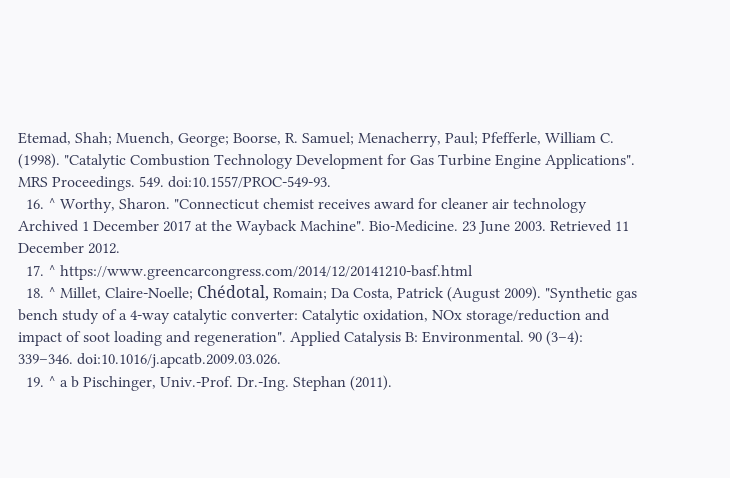Etemad, Shah; Muench, George; Boorse, R. Samuel; Menacherry, Paul; Pfefferle, William C. (1998). "Catalytic Combustion Technology Development for Gas Turbine Engine Applications". MRS Proceedings. 549. doi:10.1557/PROC-549-93.
  16. ^ Worthy, Sharon. "Connecticut chemist receives award for cleaner air technology Archived 1 December 2017 at the Wayback Machine". Bio-Medicine. 23 June 2003. Retrieved 11 December 2012.
  17. ^ https://www.greencarcongress.com/2014/12/20141210-basf.html
  18. ^ Millet, Claire-Noelle; Chédotal, Romain; Da Costa, Patrick (August 2009). "Synthetic gas bench study of a 4-way catalytic converter: Catalytic oxidation, NOx storage/reduction and impact of soot loading and regeneration". Applied Catalysis B: Environmental. 90 (3–4): 339–346. doi:10.1016/j.apcatb.2009.03.026.
  19. ^ a b Pischinger, Univ.-Prof. Dr.-Ing. Stephan (2011).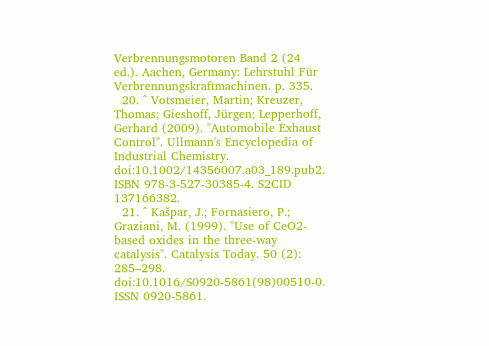Verbrennungsmotoren Band 2 (24 ed.). Aachen, Germany: Lehrstuhl Für Verbrennungskraftmachinen. p. 335.
  20. ^ Votsmeier, Martin; Kreuzer, Thomas; Gieshoff, Jürgen; Lepperhoff, Gerhard (2009). "Automobile Exhaust Control". Ullmann's Encyclopedia of Industrial Chemistry. doi:10.1002/14356007.a03_189.pub2. ISBN 978-3-527-30385-4. S2CID 137166382.
  21. ^ Kašpar, J.; Fornasiero, P.; Graziani, M. (1999). "Use of CeO2-based oxides in the three-way catalysis". Catalysis Today. 50 (2): 285–298. doi:10.1016/S0920-5861(98)00510-0. ISSN 0920-5861.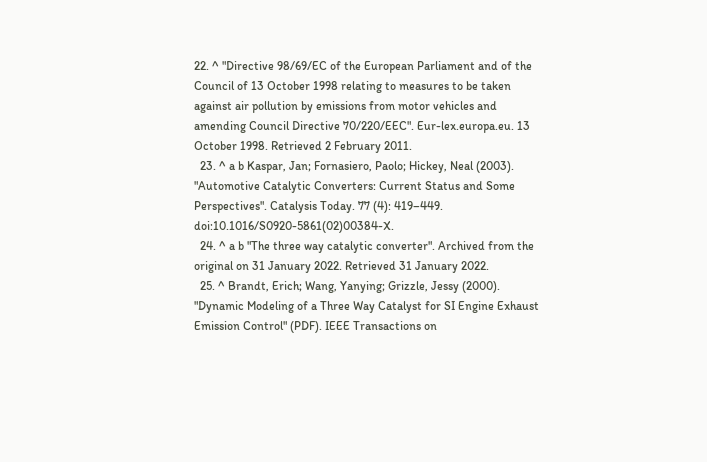22. ^ "Directive 98/69/EC of the European Parliament and of the Council of 13 October 1998 relating to measures to be taken against air pollution by emissions from motor vehicles and amending Council Directive 70/220/EEC". Eur-lex.europa.eu. 13 October 1998. Retrieved 2 February 2011.
  23. ^ a b Kaspar, Jan; Fornasiero, Paolo; Hickey, Neal (2003). "Automotive Catalytic Converters: Current Status and Some Perspectives". Catalysis Today. 77 (4): 419–449. doi:10.1016/S0920-5861(02)00384-X.
  24. ^ a b "The three way catalytic converter". Archived from the original on 31 January 2022. Retrieved 31 January 2022.
  25. ^ Brandt, Erich; Wang, Yanying; Grizzle, Jessy (2000). "Dynamic Modeling of a Three Way Catalyst for SI Engine Exhaust Emission Control" (PDF). IEEE Transactions on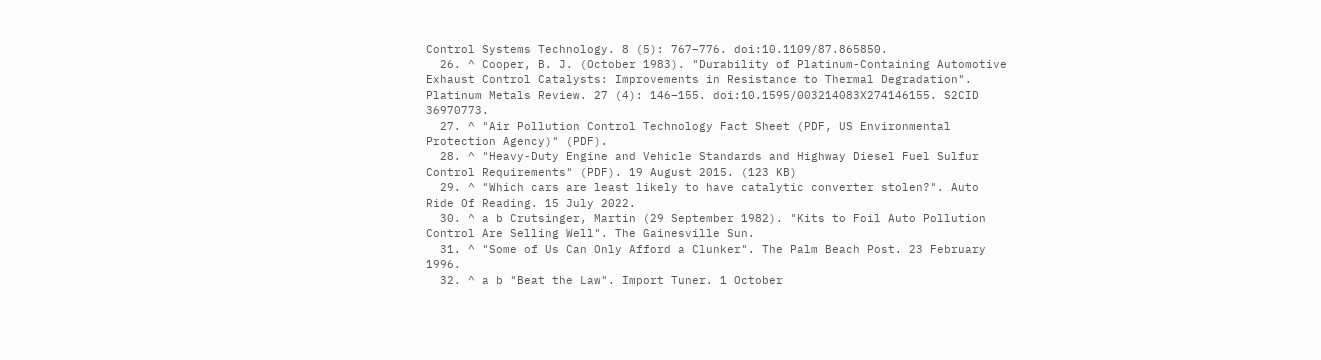Control Systems Technology. 8 (5): 767–776. doi:10.1109/87.865850.
  26. ^ Cooper, B. J. (October 1983). "Durability of Platinum-Containing Automotive Exhaust Control Catalysts: Improvements in Resistance to Thermal Degradation". Platinum Metals Review. 27 (4): 146–155. doi:10.1595/003214083X274146155. S2CID 36970773.
  27. ^ "Air Pollution Control Technology Fact Sheet (PDF, US Environmental Protection Agency)" (PDF).
  28. ^ "Heavy-Duty Engine and Vehicle Standards and Highway Diesel Fuel Sulfur Control Requirements" (PDF). 19 August 2015. (123 KB)
  29. ^ "Which cars are least likely to have catalytic converter stolen?". Auto Ride Of Reading. 15 July 2022.
  30. ^ a b Crutsinger, Martin (29 September 1982). "Kits to Foil Auto Pollution Control Are Selling Well". The Gainesville Sun.
  31. ^ "Some of Us Can Only Afford a Clunker". The Palm Beach Post. 23 February 1996.
  32. ^ a b "Beat the Law". Import Tuner. 1 October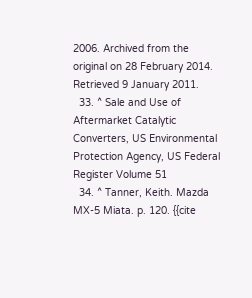2006. Archived from the original on 28 February 2014. Retrieved 9 January 2011.
  33. ^ Sale and Use of Aftermarket Catalytic Converters, US Environmental Protection Agency, US Federal Register Volume 51
  34. ^ Tanner, Keith. Mazda MX-5 Miata. p. 120. {{cite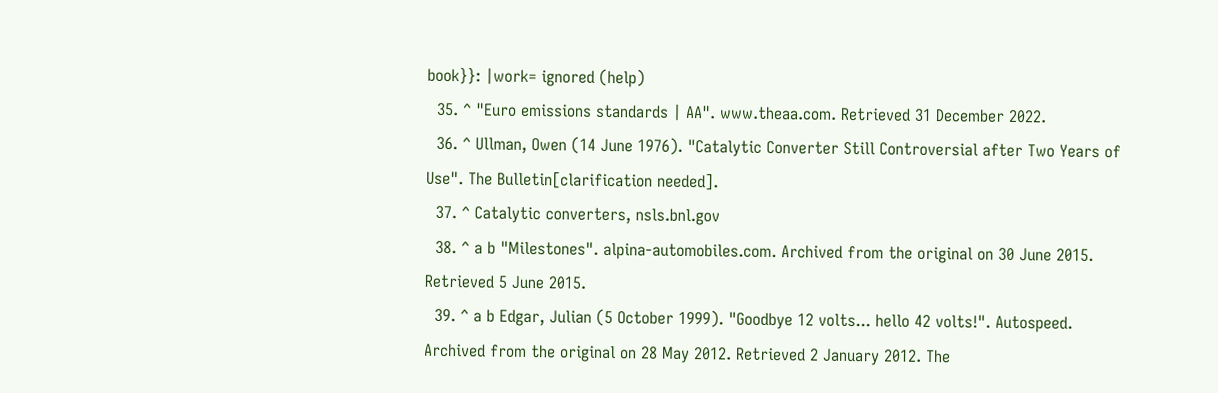book}}: |work= ignored (help)
  35. ^ "Euro emissions standards | AA". www.theaa.com. Retrieved 31 December 2022.
  36. ^ Ullman, Owen (14 June 1976). "Catalytic Converter Still Controversial after Two Years of Use". The Bulletin[clarification needed].
  37. ^ Catalytic converters, nsls.bnl.gov
  38. ^ a b "Milestones". alpina-automobiles.com. Archived from the original on 30 June 2015. Retrieved 5 June 2015.
  39. ^ a b Edgar, Julian (5 October 1999). "Goodbye 12 volts... hello 42 volts!". Autospeed. Archived from the original on 28 May 2012. Retrieved 2 January 2012. The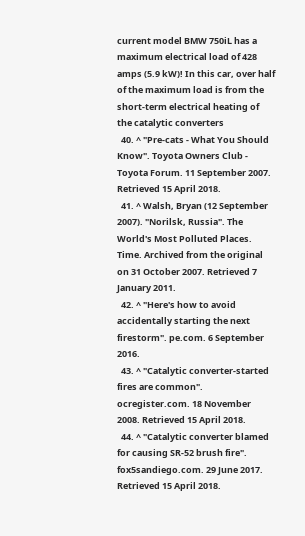current model BMW 750iL has a maximum electrical load of 428 amps (5.9 kW)! In this car, over half of the maximum load is from the short-term electrical heating of the catalytic converters
  40. ^ "Pre-cats - What You Should Know". Toyota Owners Club - Toyota Forum. 11 September 2007. Retrieved 15 April 2018.
  41. ^ Walsh, Bryan (12 September 2007). "Norilsk, Russia". The World's Most Polluted Places. Time. Archived from the original on 31 October 2007. Retrieved 7 January 2011.
  42. ^ "Here's how to avoid accidentally starting the next firestorm". pe.com. 6 September 2016.
  43. ^ "Catalytic converter-started fires are common". ocregister.com. 18 November 2008. Retrieved 15 April 2018.
  44. ^ "Catalytic converter blamed for causing SR-52 brush fire". fox5sandiego.com. 29 June 2017. Retrieved 15 April 2018.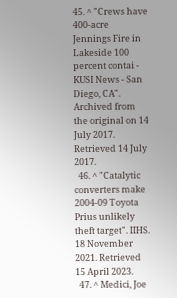45. ^ "Crews have 400-acre Jennings Fire in Lakeside 100 percent contai - KUSI News - San Diego, CA". Archived from the original on 14 July 2017. Retrieved 14 July 2017.
  46. ^ "Catalytic converters make 2004-09 Toyota Prius unlikely theft target". IIHS. 18 November 2021. Retrieved 15 April 2023.
  47. ^ Medici, Joe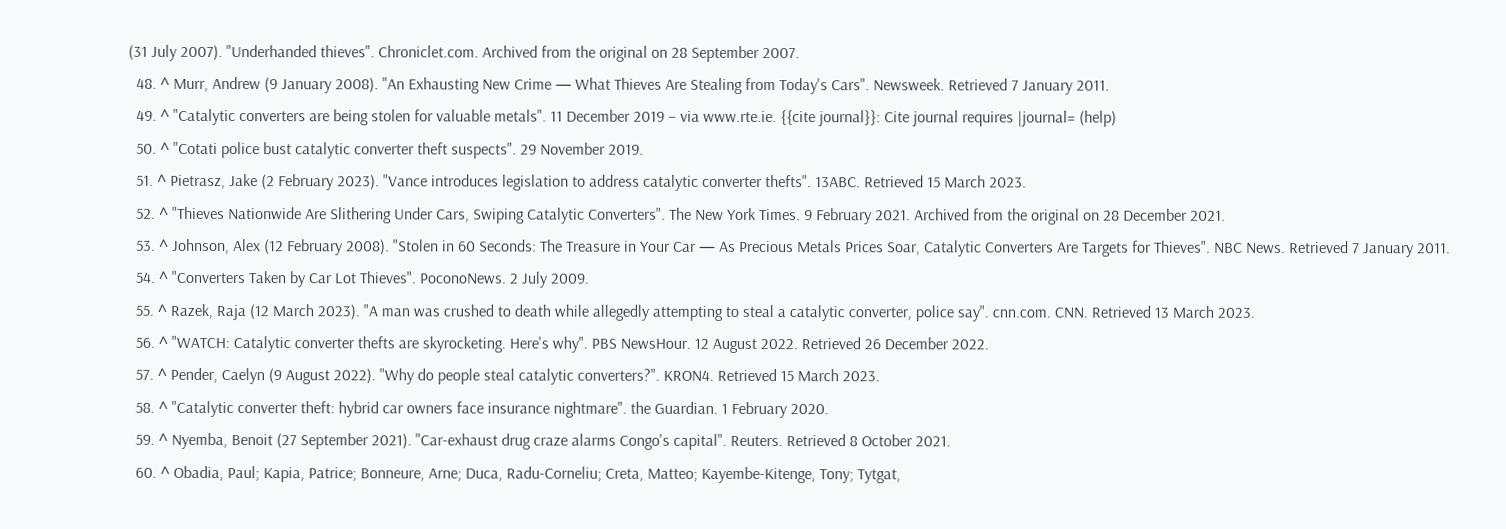(31 July 2007). "Underhanded thieves". Chroniclet.com. Archived from the original on 28 September 2007.
  48. ^ Murr, Andrew (9 January 2008). "An Exhausting New Crime — What Thieves Are Stealing from Today's Cars". Newsweek. Retrieved 7 January 2011.
  49. ^ "Catalytic converters are being stolen for valuable metals". 11 December 2019 – via www.rte.ie. {{cite journal}}: Cite journal requires |journal= (help)
  50. ^ "Cotati police bust catalytic converter theft suspects". 29 November 2019.
  51. ^ Pietrasz, Jake (2 February 2023). "Vance introduces legislation to address catalytic converter thefts". 13ABC. Retrieved 15 March 2023.
  52. ^ "Thieves Nationwide Are Slithering Under Cars, Swiping Catalytic Converters". The New York Times. 9 February 2021. Archived from the original on 28 December 2021.
  53. ^ Johnson, Alex (12 February 2008). "Stolen in 60 Seconds: The Treasure in Your Car — As Precious Metals Prices Soar, Catalytic Converters Are Targets for Thieves". NBC News. Retrieved 7 January 2011.
  54. ^ "Converters Taken by Car Lot Thieves". PoconoNews. 2 July 2009.
  55. ^ Razek, Raja (12 March 2023). "A man was crushed to death while allegedly attempting to steal a catalytic converter, police say". cnn.com. CNN. Retrieved 13 March 2023.
  56. ^ "WATCH: Catalytic converter thefts are skyrocketing. Here's why". PBS NewsHour. 12 August 2022. Retrieved 26 December 2022.
  57. ^ Pender, Caelyn (9 August 2022). "Why do people steal catalytic converters?". KRON4. Retrieved 15 March 2023.
  58. ^ "Catalytic converter theft: hybrid car owners face insurance nightmare". the Guardian. 1 February 2020.
  59. ^ Nyemba, Benoit (27 September 2021). "Car-exhaust drug craze alarms Congo's capital". Reuters. Retrieved 8 October 2021.
  60. ^ Obadia, Paul; Kapia, Patrice; Bonneure, Arne; Duca, Radu-Corneliu; Creta, Matteo; Kayembe-Kitenge, Tony; Tytgat,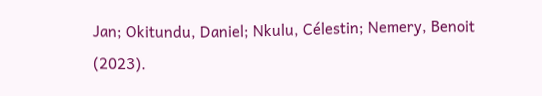Jan; Okitundu, Daniel; Nkulu, Célestin; Nemery, Benoit (2023).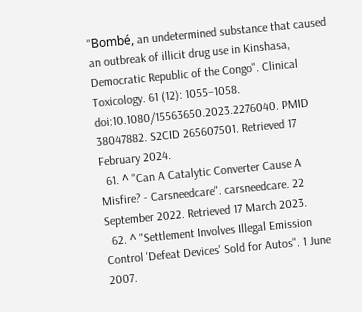"Bombé, an undetermined substance that caused an outbreak of illicit drug use in Kinshasa, Democratic Republic of the Congo". Clinical Toxicology. 61 (12): 1055–1058. doi:10.1080/15563650.2023.2276040. PMID 38047882. S2CID 265607501. Retrieved 17 February 2024.
  61. ^ "Can A Catalytic Converter Cause A Misfire? - Carsneedcare". carsneedcare. 22 September 2022. Retrieved 17 March 2023.
  62. ^ "Settlement Involves Illegal Emission Control 'Defeat Devices' Sold for Autos". 1 June 2007.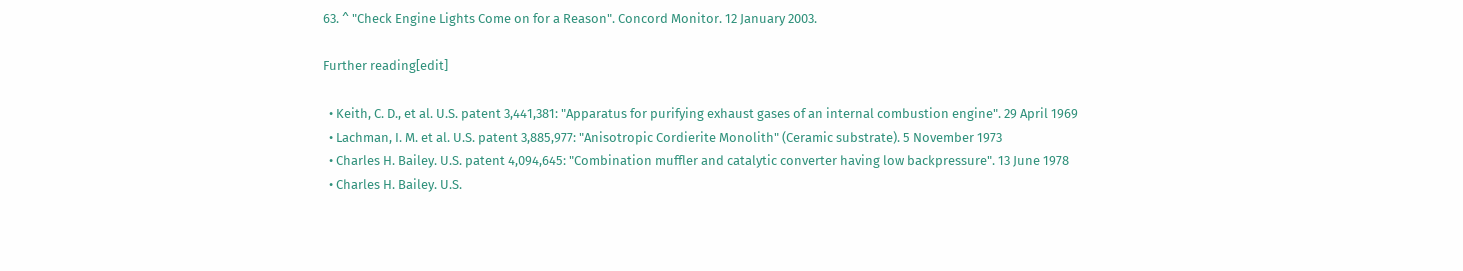63. ^ "Check Engine Lights Come on for a Reason". Concord Monitor. 12 January 2003.

Further reading[edit]

  • Keith, C. D., et al. U.S. patent 3,441,381: "Apparatus for purifying exhaust gases of an internal combustion engine". 29 April 1969
  • Lachman, I. M. et al. U.S. patent 3,885,977: "Anisotropic Cordierite Monolith" (Ceramic substrate). 5 November 1973
  • Charles H. Bailey. U.S. patent 4,094,645: "Combination muffler and catalytic converter having low backpressure". 13 June 1978
  • Charles H. Bailey. U.S.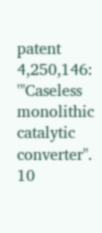patent 4,250,146: '"Caseless monolithic catalytic converter". 10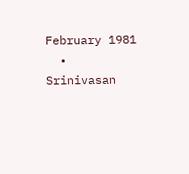February 1981
  • Srinivasan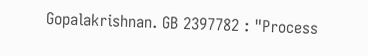Gopalakrishnan. GB 2397782 : "Process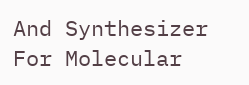And Synthesizer For Molecular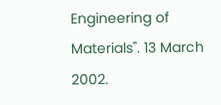Engineering of Materials". 13 March 2002.